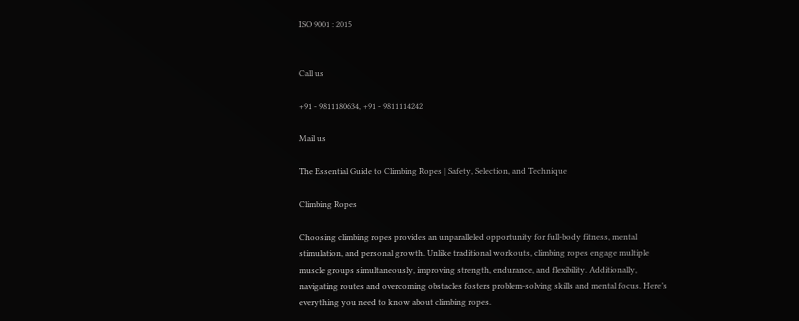ISO 9001 : 2015


Call us

+91 - 9811180634, +91 - 9811114242

Mail us

The Essential Guide to Climbing Ropes | Safety, Selection, and Technique

Climbing Ropes

Choosing climbing ropes provides an unparalleled opportunity for full-body fitness, mental stimulation, and personal growth. Unlike traditional workouts, climbing ropes engage multiple muscle groups simultaneously, improving strength, endurance, and flexibility. Additionally, navigating routes and overcoming obstacles fosters problem-solving skills and mental focus. Here’s everything you need to know about climbing ropes.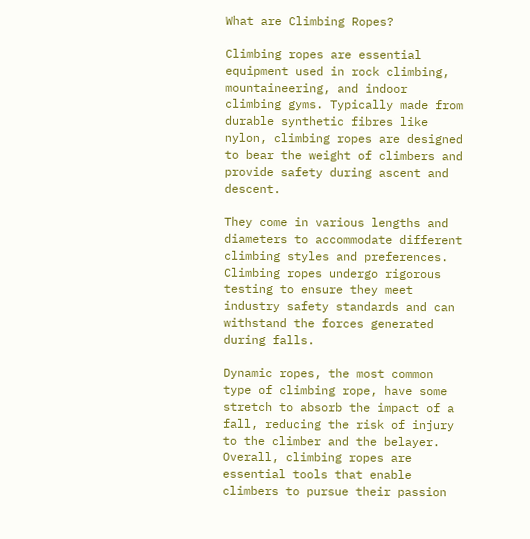What are Climbing Ropes?

Climbing ropes are essential equipment used in rock climbing, mountaineering, and indoor climbing gyms. Typically made from durable synthetic fibres like nylon, climbing ropes are designed to bear the weight of climbers and provide safety during ascent and descent.

They come in various lengths and diameters to accommodate different climbing styles and preferences. Climbing ropes undergo rigorous testing to ensure they meet industry safety standards and can withstand the forces generated during falls.

Dynamic ropes, the most common type of climbing rope, have some stretch to absorb the impact of a fall, reducing the risk of injury to the climber and the belayer. Overall, climbing ropes are essential tools that enable climbers to pursue their passion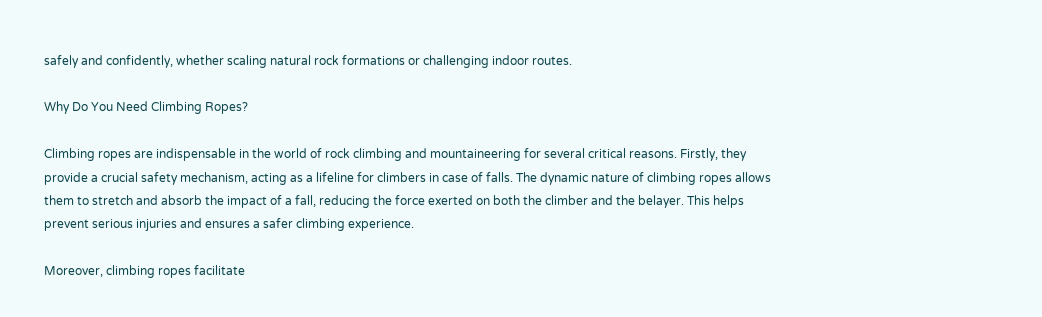safely and confidently, whether scaling natural rock formations or challenging indoor routes.

Why Do You Need Climbing Ropes?

Climbing ropes are indispensable in the world of rock climbing and mountaineering for several critical reasons. Firstly, they provide a crucial safety mechanism, acting as a lifeline for climbers in case of falls. The dynamic nature of climbing ropes allows them to stretch and absorb the impact of a fall, reducing the force exerted on both the climber and the belayer. This helps prevent serious injuries and ensures a safer climbing experience.

Moreover, climbing ropes facilitate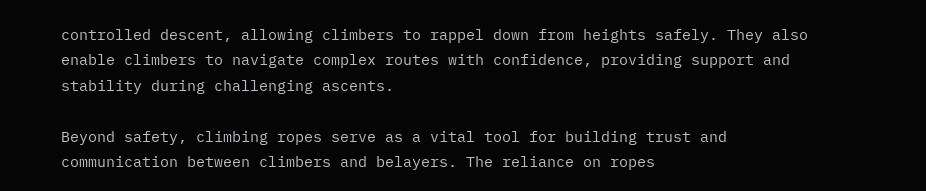controlled descent, allowing climbers to rappel down from heights safely. They also enable climbers to navigate complex routes with confidence, providing support and stability during challenging ascents.

Beyond safety, climbing ropes serve as a vital tool for building trust and communication between climbers and belayers. The reliance on ropes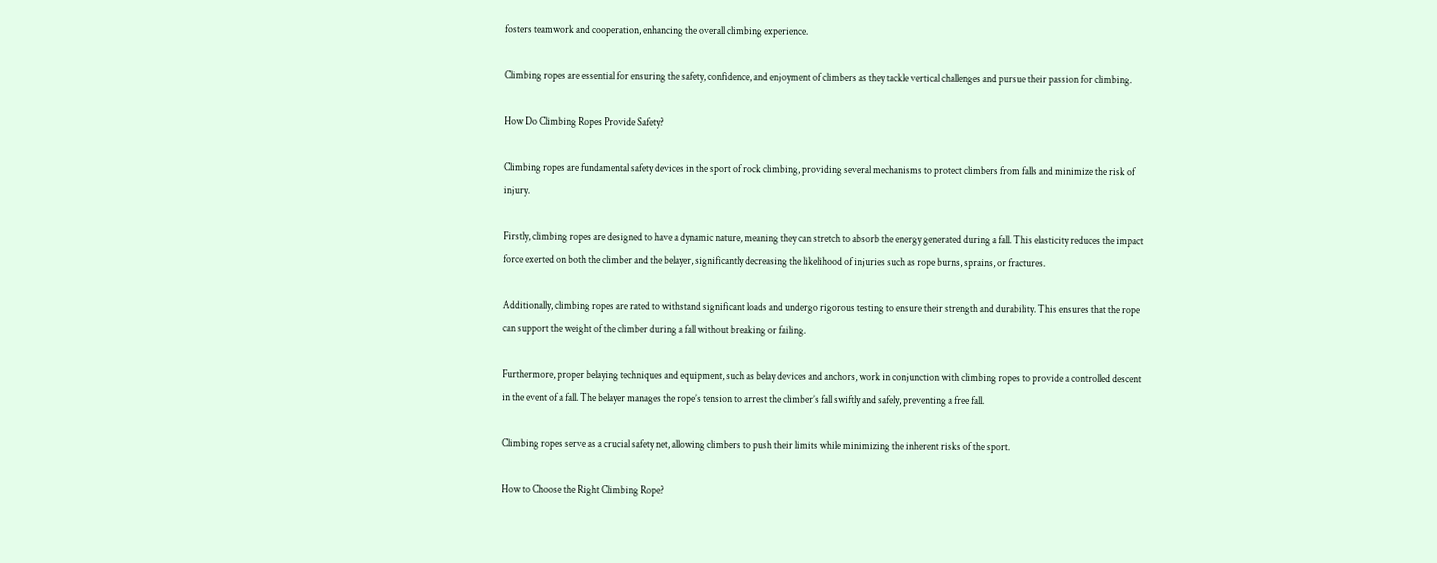fosters teamwork and cooperation, enhancing the overall climbing experience.

Climbing ropes are essential for ensuring the safety, confidence, and enjoyment of climbers as they tackle vertical challenges and pursue their passion for climbing.

How Do Climbing Ropes Provide Safety?

Climbing ropes are fundamental safety devices in the sport of rock climbing, providing several mechanisms to protect climbers from falls and minimize the risk of injury.

Firstly, climbing ropes are designed to have a dynamic nature, meaning they can stretch to absorb the energy generated during a fall. This elasticity reduces the impact force exerted on both the climber and the belayer, significantly decreasing the likelihood of injuries such as rope burns, sprains, or fractures.

Additionally, climbing ropes are rated to withstand significant loads and undergo rigorous testing to ensure their strength and durability. This ensures that the rope can support the weight of the climber during a fall without breaking or failing.

Furthermore, proper belaying techniques and equipment, such as belay devices and anchors, work in conjunction with climbing ropes to provide a controlled descent in the event of a fall. The belayer manages the rope’s tension to arrest the climber’s fall swiftly and safely, preventing a free fall.

Climbing ropes serve as a crucial safety net, allowing climbers to push their limits while minimizing the inherent risks of the sport.

How to Choose the Right Climbing Rope?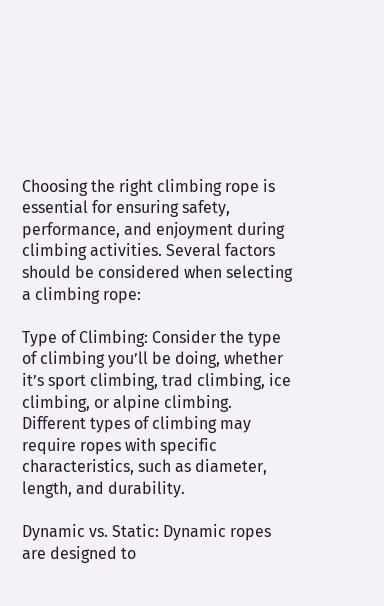Choosing the right climbing rope is essential for ensuring safety, performance, and enjoyment during climbing activities. Several factors should be considered when selecting a climbing rope:

Type of Climbing: Consider the type of climbing you’ll be doing, whether it’s sport climbing, trad climbing, ice climbing, or alpine climbing. Different types of climbing may require ropes with specific characteristics, such as diameter, length, and durability.

Dynamic vs. Static: Dynamic ropes are designed to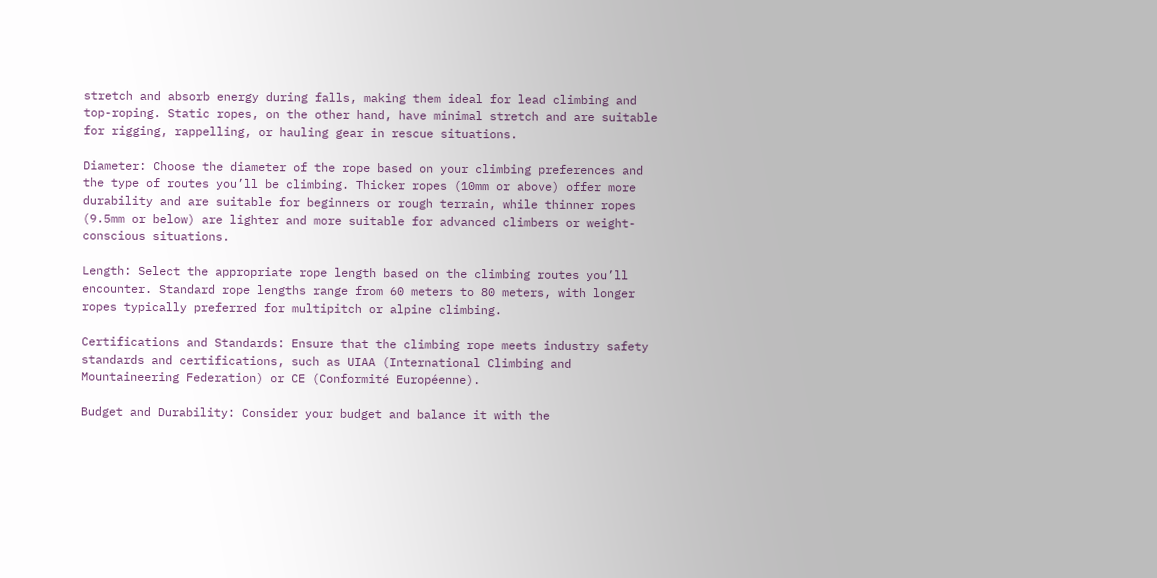stretch and absorb energy during falls, making them ideal for lead climbing and top-roping. Static ropes, on the other hand, have minimal stretch and are suitable for rigging, rappelling, or hauling gear in rescue situations.

Diameter: Choose the diameter of the rope based on your climbing preferences and the type of routes you’ll be climbing. Thicker ropes (10mm or above) offer more durability and are suitable for beginners or rough terrain, while thinner ropes (9.5mm or below) are lighter and more suitable for advanced climbers or weight-conscious situations.

Length: Select the appropriate rope length based on the climbing routes you’ll encounter. Standard rope lengths range from 60 meters to 80 meters, with longer ropes typically preferred for multipitch or alpine climbing.

Certifications and Standards: Ensure that the climbing rope meets industry safety standards and certifications, such as UIAA (International Climbing and Mountaineering Federation) or CE (Conformité Européenne).

Budget and Durability: Consider your budget and balance it with the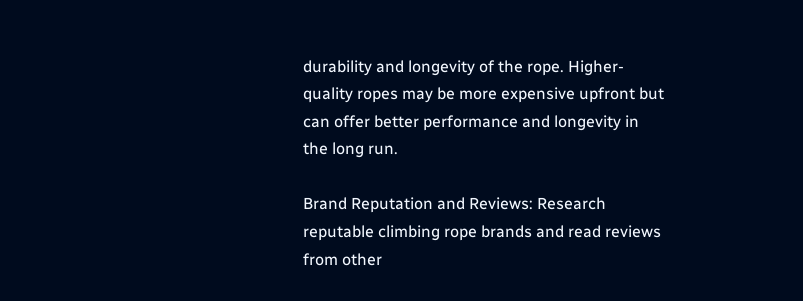durability and longevity of the rope. Higher-quality ropes may be more expensive upfront but can offer better performance and longevity in the long run.

Brand Reputation and Reviews: Research reputable climbing rope brands and read reviews from other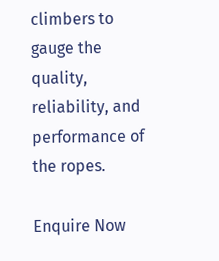climbers to gauge the quality, reliability, and performance of the ropes.

Enquire Now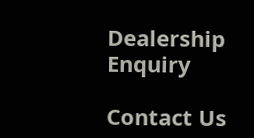Dealership Enquiry

Contact Us